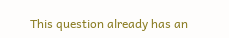This question already has an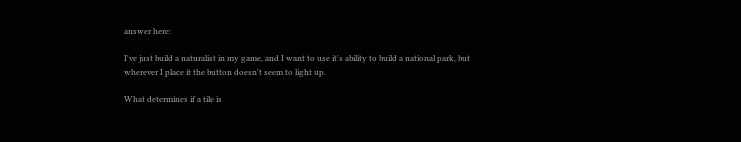answer here:

I've just build a naturalist in my game, and I want to use it's ability to build a national park, but wherever I place it the button doesn't seem to light up.

What determines if a tile is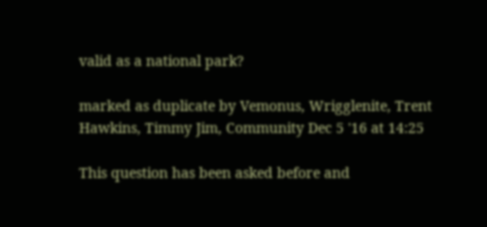valid as a national park?

marked as duplicate by Vemonus, Wrigglenite, Trent Hawkins, Timmy Jim, Community Dec 5 '16 at 14:25

This question has been asked before and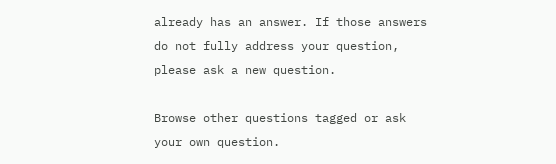already has an answer. If those answers do not fully address your question, please ask a new question.

Browse other questions tagged or ask your own question.